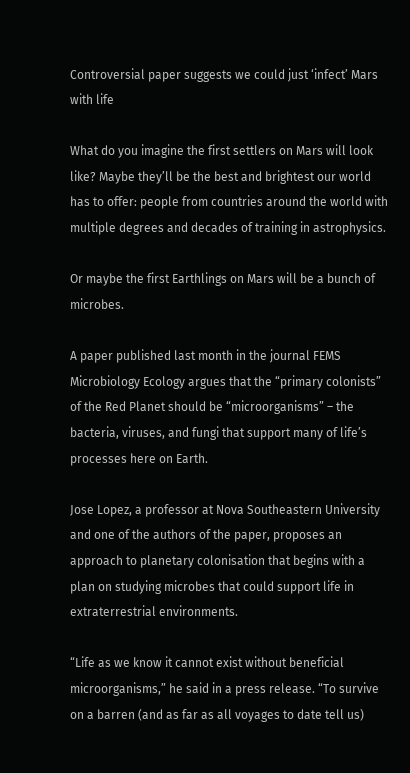Controversial paper suggests we could just ‘infect’ Mars with life

What do you imagine the first settlers on Mars will look like? Maybe they’ll be the best and brightest our world has to offer: people from countries around the world with multiple degrees and decades of training in astrophysics.

Or maybe the first Earthlings on Mars will be a bunch of microbes.

A paper published last month in the journal FEMS Microbiology Ecology argues that the “primary colonists” of the Red Planet should be “microorganisms” – the bacteria, viruses, and fungi that support many of life’s processes here on Earth.

Jose Lopez, a professor at Nova Southeastern University and one of the authors of the paper, proposes an approach to planetary colonisation that begins with a plan on studying microbes that could support life in extraterrestrial environments.

“Life as we know it cannot exist without beneficial microorganisms,” he said in a press release. “To survive on a barren (and as far as all voyages to date tell us)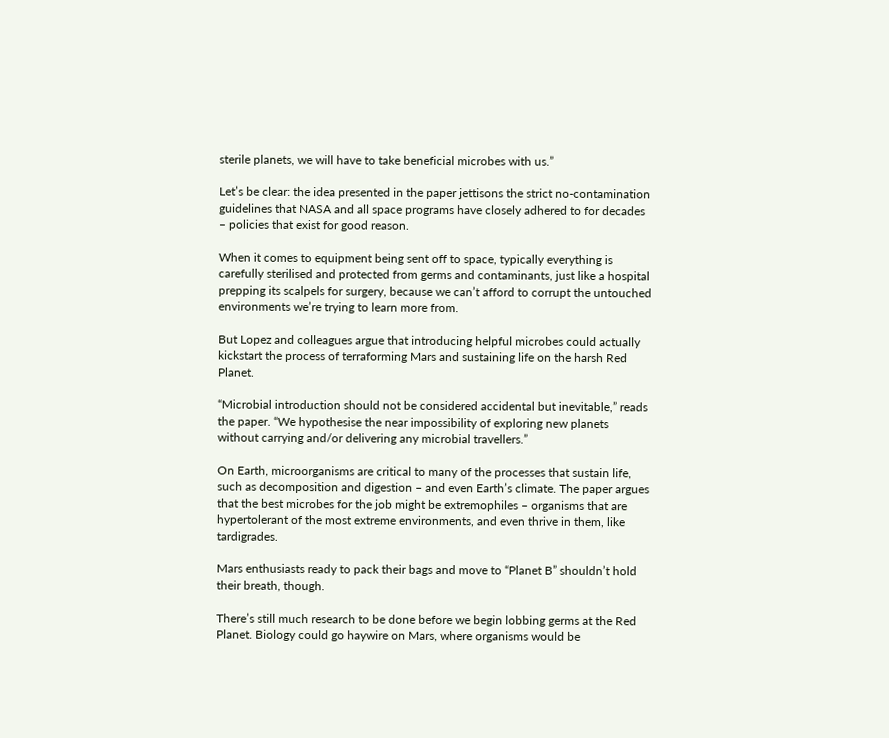sterile planets, we will have to take beneficial microbes with us.”

Let’s be clear: the idea presented in the paper jettisons the strict no-contamination guidelines that NASA and all space programs have closely adhered to for decades – policies that exist for good reason.

When it comes to equipment being sent off to space, typically everything is carefully sterilised and protected from germs and contaminants, just like a hospital prepping its scalpels for surgery, because we can’t afford to corrupt the untouched environments we’re trying to learn more from.

But Lopez and colleagues argue that introducing helpful microbes could actually kickstart the process of terraforming Mars and sustaining life on the harsh Red Planet.

“Microbial introduction should not be considered accidental but inevitable,” reads the paper. “We hypothesise the near impossibility of exploring new planets without carrying and/or delivering any microbial travellers.”

On Earth, microorganisms are critical to many of the processes that sustain life, such as decomposition and digestion – and even Earth’s climate. The paper argues that the best microbes for the job might be extremophiles – organisms that are hypertolerant of the most extreme environments, and even thrive in them, like tardigrades.

Mars enthusiasts ready to pack their bags and move to “Planet B” shouldn’t hold their breath, though.

There’s still much research to be done before we begin lobbing germs at the Red Planet. Biology could go haywire on Mars, where organisms would be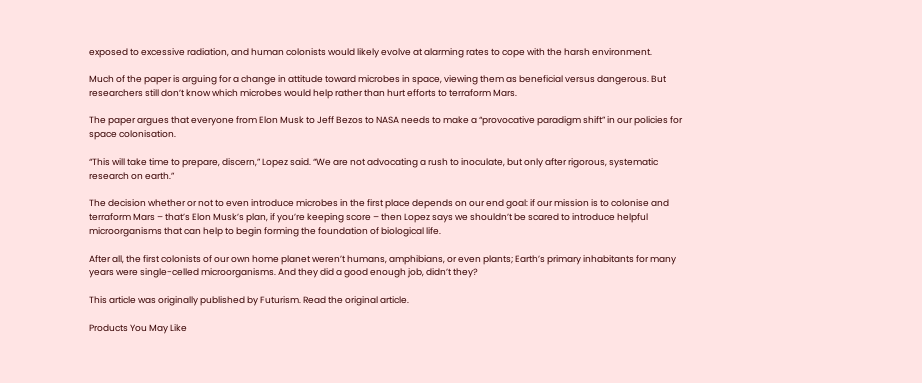exposed to excessive radiation, and human colonists would likely evolve at alarming rates to cope with the harsh environment.

Much of the paper is arguing for a change in attitude toward microbes in space, viewing them as beneficial versus dangerous. But researchers still don’t know which microbes would help rather than hurt efforts to terraform Mars.

The paper argues that everyone from Elon Musk to Jeff Bezos to NASA needs to make a “provocative paradigm shift” in our policies for space colonisation.

“This will take time to prepare, discern,” Lopez said. “We are not advocating a rush to inoculate, but only after rigorous, systematic research on earth.”

The decision whether or not to even introduce microbes in the first place depends on our end goal: if our mission is to colonise and terraform Mars – that’s Elon Musk’s plan, if you’re keeping score – then Lopez says we shouldn’t be scared to introduce helpful microorganisms that can help to begin forming the foundation of biological life.

After all, the first colonists of our own home planet weren’t humans, amphibians, or even plants; Earth’s primary inhabitants for many years were single-celled microorganisms. And they did a good enough job, didn’t they?

This article was originally published by Futurism. Read the original article.

Products You May Like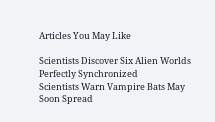Articles You May Like

Scientists Discover Six Alien Worlds Perfectly Synchronized
Scientists Warn Vampire Bats May Soon Spread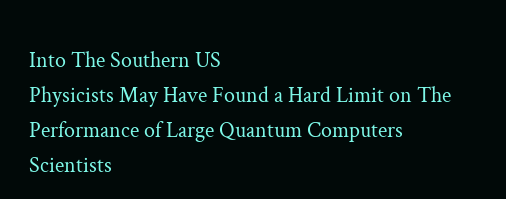Into The Southern US
Physicists May Have Found a Hard Limit on The Performance of Large Quantum Computers
Scientists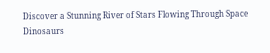Discover a Stunning River of Stars Flowing Through Space
Dinosaurs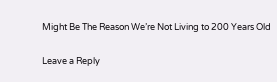Might Be The Reason We’re Not Living to 200 Years Old

Leave a Reply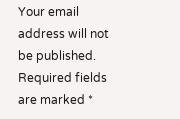Your email address will not be published. Required fields are marked *